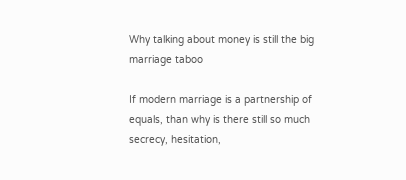Why talking about money is still the big marriage taboo

If modern marriage is a partnership of equals, than why is there still so much secrecy, hesitation,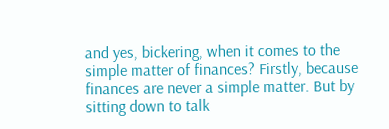and yes, bickering, when it comes to the simple matter of finances? Firstly, because finances are never a simple matter. But by sitting down to talk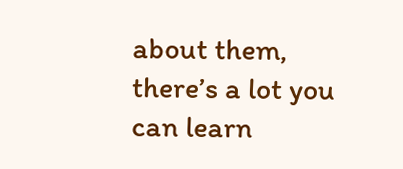about them, there’s a lot you can learn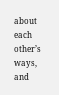about each other’s ways, and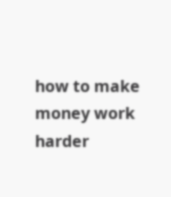how to make money work harder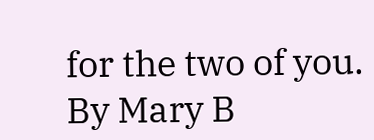for the two of you. By Mary B